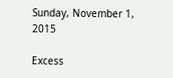Sunday, November 1, 2015

Excess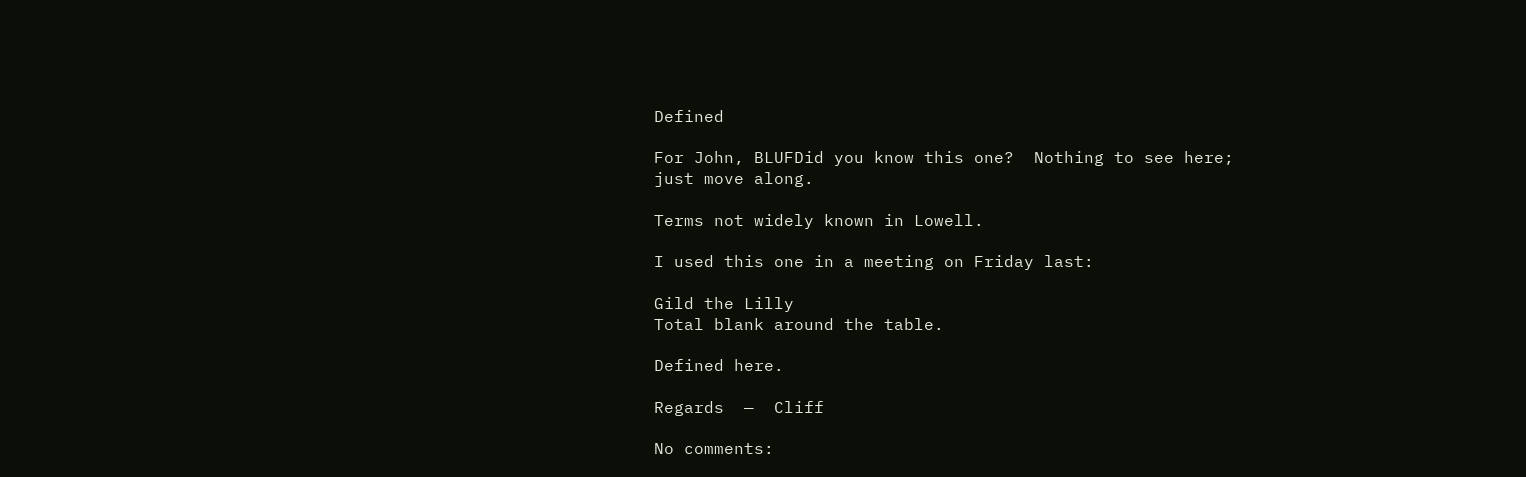Defined

For John, BLUFDid you know this one?  Nothing to see here; just move along.

Terms not widely known in Lowell.

I used this one in a meeting on Friday last:

Gild the Lilly
Total blank around the table.

Defined here.

Regards  —  Cliff

No comments: